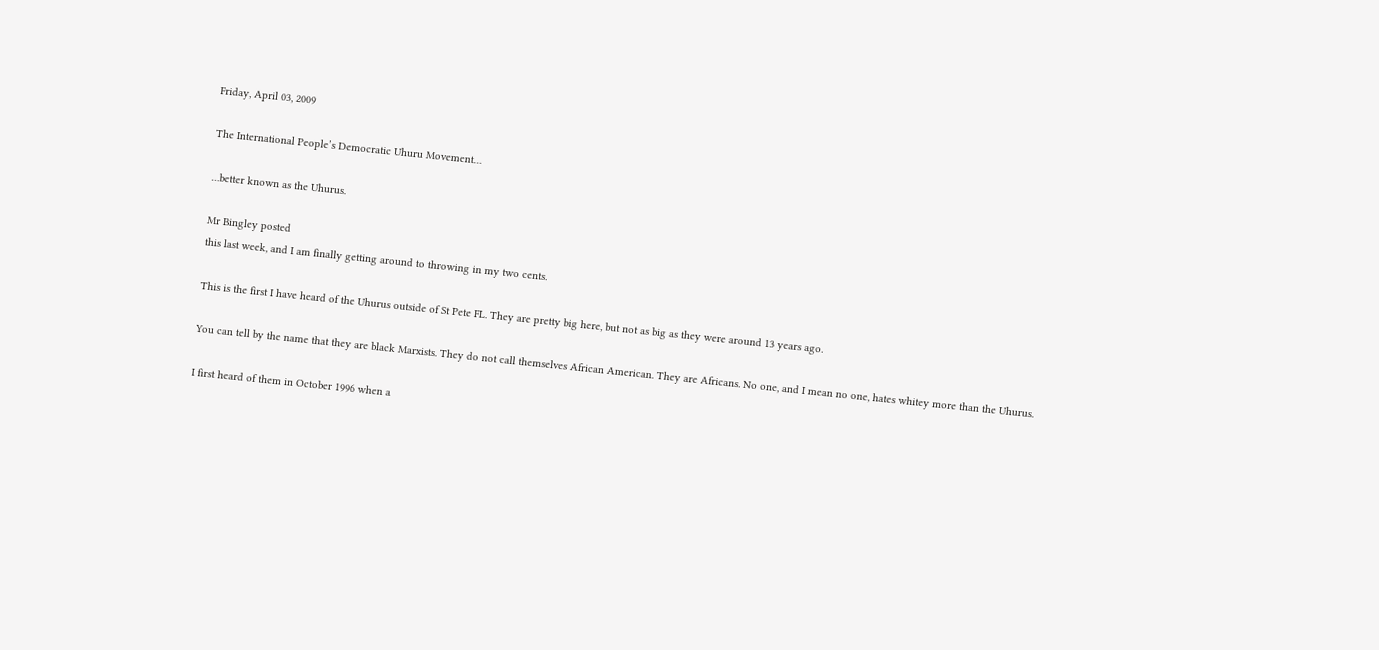Friday, April 03, 2009

The International People’s Democratic Uhuru Movement…

…better known as the Uhurus.

Mr Bingley posted
this last week, and I am finally getting around to throwing in my two cents.

This is the first I have heard of the Uhurus outside of St Pete FL. They are pretty big here, but not as big as they were around 13 years ago.

You can tell by the name that they are black Marxists. They do not call themselves African American. They are Africans. No one, and I mean no one, hates whitey more than the Uhurus.

I first heard of them in October 1996 when a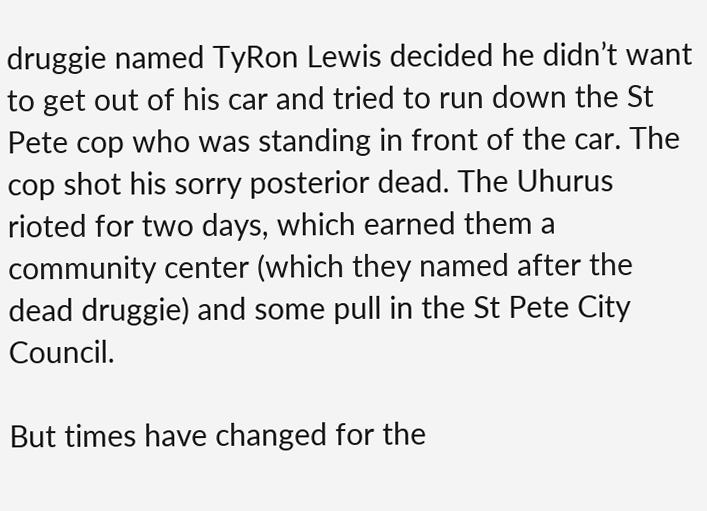druggie named TyRon Lewis decided he didn’t want to get out of his car and tried to run down the St Pete cop who was standing in front of the car. The cop shot his sorry posterior dead. The Uhurus rioted for two days, which earned them a community center (which they named after the dead druggie) and some pull in the St Pete City Council.

But times have changed for the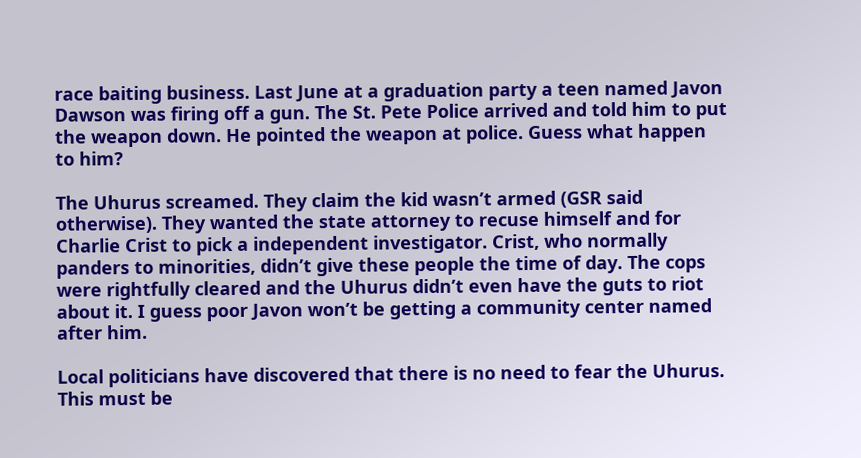race baiting business. Last June at a graduation party a teen named Javon Dawson was firing off a gun. The St. Pete Police arrived and told him to put the weapon down. He pointed the weapon at police. Guess what happen to him?

The Uhurus screamed. They claim the kid wasn’t armed (GSR said otherwise). They wanted the state attorney to recuse himself and for Charlie Crist to pick a independent investigator. Crist, who normally panders to minorities, didn’t give these people the time of day. The cops were rightfully cleared and the Uhurus didn’t even have the guts to riot about it. I guess poor Javon won’t be getting a community center named after him.

Local politicians have discovered that there is no need to fear the Uhurus. This must be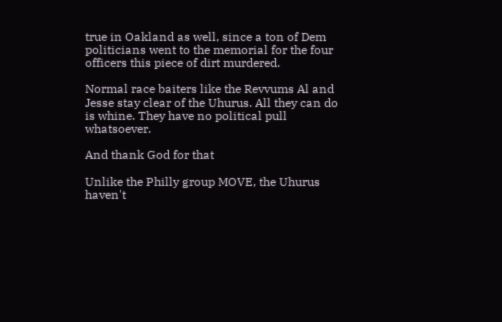true in Oakland as well, since a ton of Dem politicians went to the memorial for the four officers this piece of dirt murdered.

Normal race baiters like the Revvums Al and Jesse stay clear of the Uhurus. All they can do is whine. They have no political pull whatsoever.

And thank God for that

Unlike the Philly group MOVE, the Uhurus haven't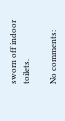sworn off indoor toilets.

No comments: